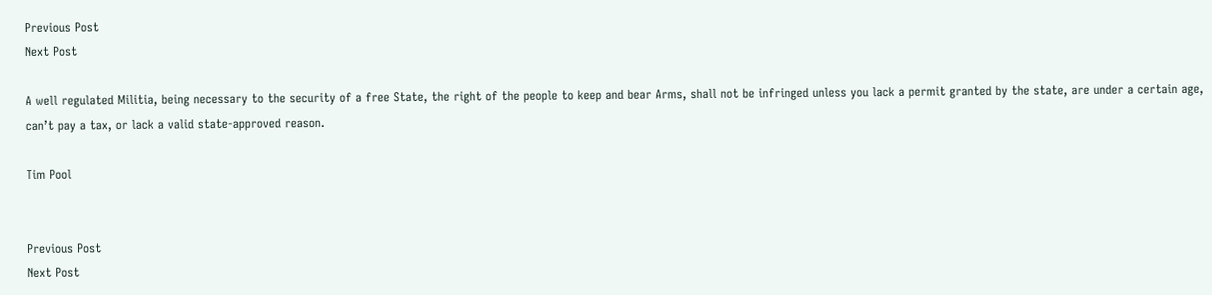Previous Post
Next Post

A well regulated Militia, being necessary to the security of a free State, the right of the people to keep and bear Arms, shall not be infringed unless you lack a permit granted by the state, are under a certain age, can’t pay a tax, or lack a valid state-approved reason.

Tim Pool


Previous Post
Next Post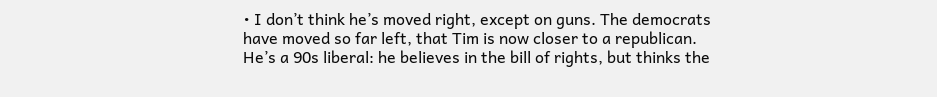• I don’t think he’s moved right, except on guns. The democrats have moved so far left, that Tim is now closer to a republican. He’s a 90s liberal: he believes in the bill of rights, but thinks the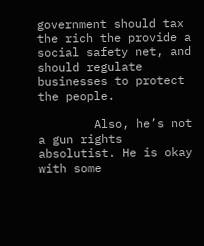government should tax the rich the provide a social safety net, and should regulate businesses to protect the people.

        Also, he’s not a gun rights absolutist. He is okay with some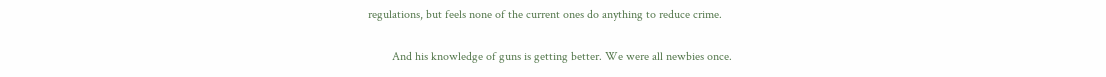regulations, but feels none of the current ones do anything to reduce crime.

        And his knowledge of guns is getting better. We were all newbies once.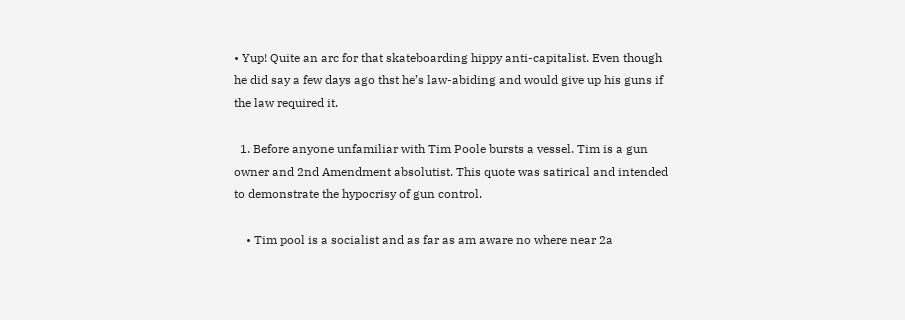• Yup! Quite an arc for that skateboarding hippy anti-capitalist. Even though he did say a few days ago thst he’s law-abiding and would give up his guns if the law required it.

  1. Before anyone unfamiliar with Tim Poole bursts a vessel. Tim is a gun owner and 2nd Amendment absolutist. This quote was satirical and intended to demonstrate the hypocrisy of gun control.

    • Tim pool is a socialist and as far as am aware no where near 2a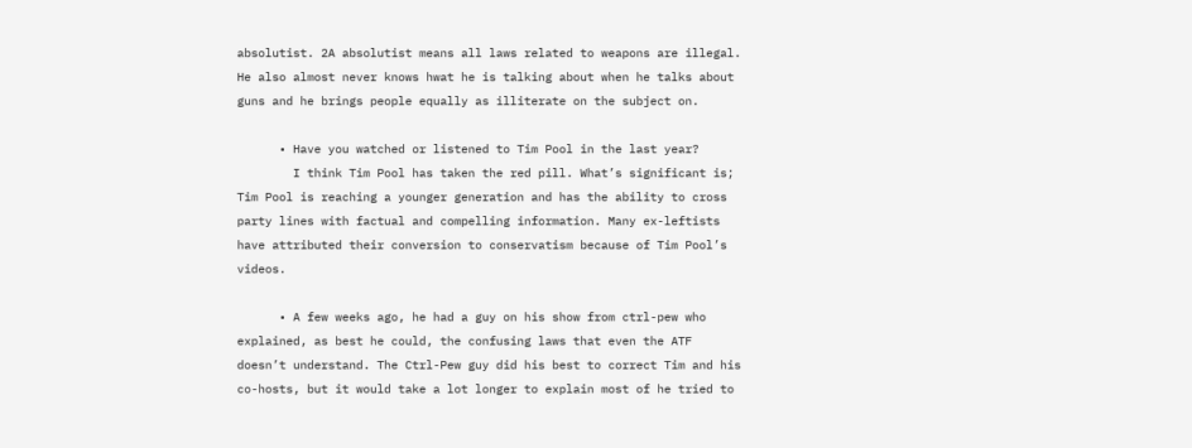absolutist. 2A absolutist means all laws related to weapons are illegal. He also almost never knows hwat he is talking about when he talks about guns and he brings people equally as illiterate on the subject on.

      • Have you watched or listened to Tim Pool in the last year?
        I think Tim Pool has taken the red pill. What’s significant is; Tim Pool is reaching a younger generation and has the ability to cross party lines with factual and compelling information. Many ex-leftists have attributed their conversion to conservatism because of Tim Pool’s videos.

      • A few weeks ago, he had a guy on his show from ctrl-pew who explained, as best he could, the confusing laws that even the ATF doesn’t understand. The Ctrl-Pew guy did his best to correct Tim and his co-hosts, but it would take a lot longer to explain most of he tried to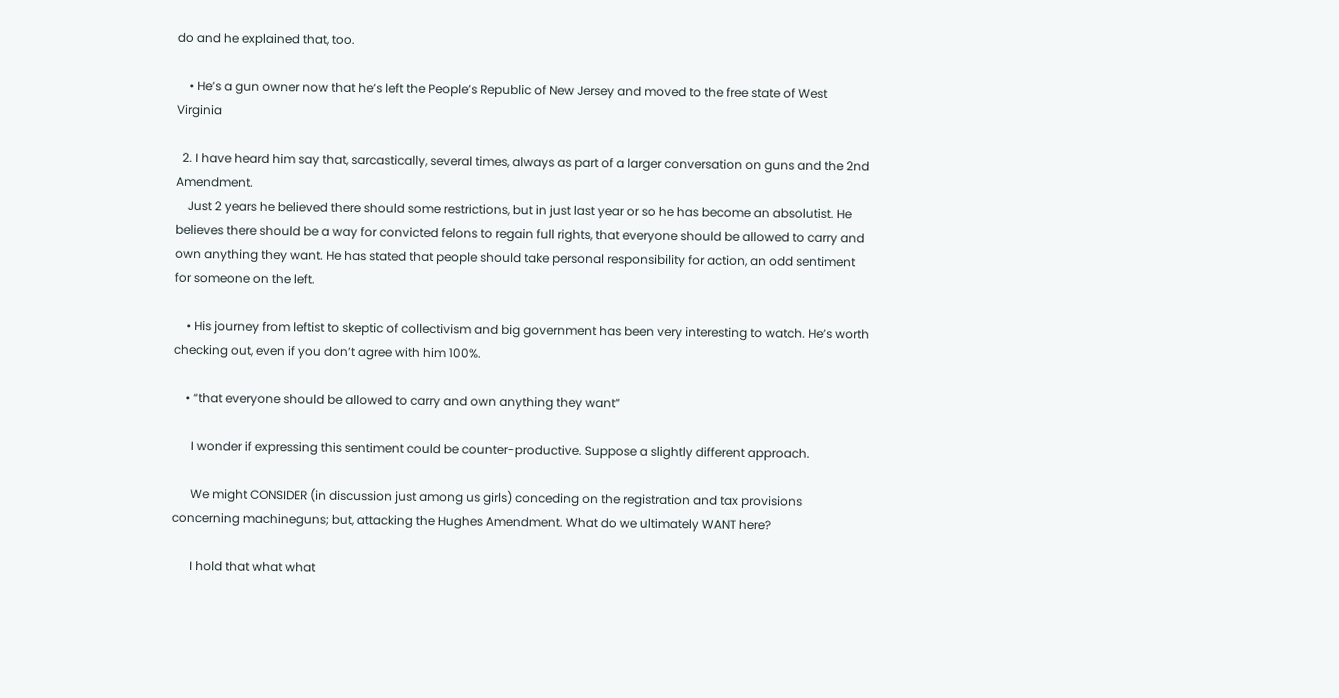do and he explained that, too.

    • He’s a gun owner now that he’s left the People’s Republic of New Jersey and moved to the free state of West Virginia

  2. I have heard him say that, sarcastically, several times, always as part of a larger conversation on guns and the 2nd Amendment.
    Just 2 years he believed there should some restrictions, but in just last year or so he has become an absolutist. He believes there should be a way for convicted felons to regain full rights, that everyone should be allowed to carry and own anything they want. He has stated that people should take personal responsibility for action, an odd sentiment for someone on the left.

    • His journey from leftist to skeptic of collectivism and big government has been very interesting to watch. He’s worth checking out, even if you don’t agree with him 100%.

    • “that everyone should be allowed to carry and own anything they want”

      I wonder if expressing this sentiment could be counter-productive. Suppose a slightly different approach.

      We might CONSIDER (in discussion just among us girls) conceding on the registration and tax provisions concerning machineguns; but, attacking the Hughes Amendment. What do we ultimately WANT here?

      I hold that what what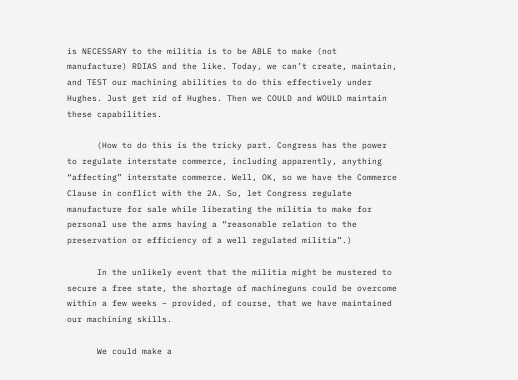is NECESSARY to the militia is to be ABLE to make (not manufacture) RDIAS and the like. Today, we can’t create, maintain, and TEST our machining abilities to do this effectively under Hughes. Just get rid of Hughes. Then we COULD and WOULD maintain these capabilities.

      (How to do this is the tricky part. Congress has the power to regulate interstate commerce, including apparently, anything “affecting” interstate commerce. Well, OK, so we have the Commerce Clause in conflict with the 2A. So, let Congress regulate manufacture for sale while liberating the militia to make for personal use the arms having a “reasonable relation to the preservation or efficiency of a well regulated militia”.)

      In the unlikely event that the militia might be mustered to secure a free state, the shortage of machineguns could be overcome within a few weeks – provided, of course, that we have maintained our machining skills.

      We could make a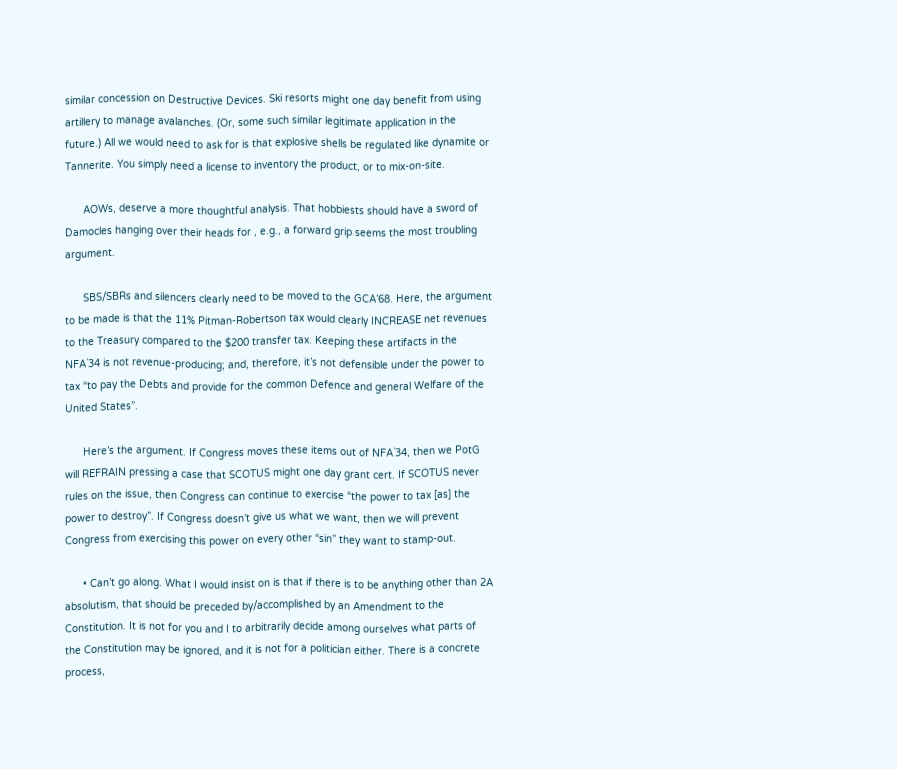similar concession on Destructive Devices. Ski resorts might one day benefit from using artillery to manage avalanches. (Or, some such similar legitimate application in the future.) All we would need to ask for is that explosive shells be regulated like dynamite or Tannerite. You simply need a license to inventory the product, or to mix-on-site.

      AOWs, deserve a more thoughtful analysis. That hobbiests should have a sword of Damocles hanging over their heads for , e.g., a forward grip seems the most troubling argument.

      SBS/SBRs and silencers clearly need to be moved to the GCA’68. Here, the argument to be made is that the 11% Pitman-Robertson tax would clearly INCREASE net revenues to the Treasury compared to the $200 transfer tax. Keeping these artifacts in the NFA`34 is not revenue-producing; and, therefore, it’s not defensible under the power to tax “to pay the Debts and provide for the common Defence and general Welfare of the United States”.

      Here’s the argument. If Congress moves these items out of NFA`34, then we PotG will REFRAIN pressing a case that SCOTUS might one day grant cert. If SCOTUS never rules on the issue, then Congress can continue to exercise “the power to tax [as] the power to destroy”. If Congress doesn’t give us what we want, then we will prevent Congress from exercising this power on every other “sin” they want to stamp-out.

      • Can’t go along. What I would insist on is that if there is to be anything other than 2A absolutism, that should be preceded by/accomplished by an Amendment to the Constitution. It is not for you and I to arbitrarily decide among ourselves what parts of the Constitution may be ignored, and it is not for a politician either. There is a concrete process,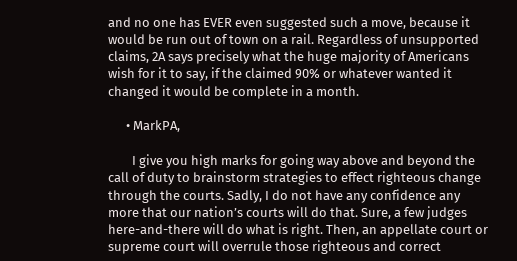and no one has EVER even suggested such a move, because it would be run out of town on a rail. Regardless of unsupported claims, 2A says precisely what the huge majority of Americans wish for it to say, if the claimed 90% or whatever wanted it changed it would be complete in a month.

      • MarkPA,

        I give you high marks for going way above and beyond the call of duty to brainstorm strategies to effect righteous change through the courts. Sadly, I do not have any confidence any more that our nation’s courts will do that. Sure, a few judges here-and-there will do what is right. Then, an appellate court or supreme court will overrule those righteous and correct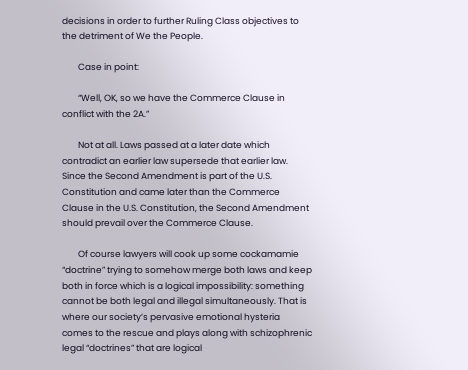decisions in order to further Ruling Class objectives to the detriment of We the People.

        Case in point:

        “Well, OK, so we have the Commerce Clause in conflict with the 2A.”

        Not at all. Laws passed at a later date which contradict an earlier law supersede that earlier law. Since the Second Amendment is part of the U.S. Constitution and came later than the Commerce Clause in the U.S. Constitution, the Second Amendment should prevail over the Commerce Clause.

        Of course lawyers will cook up some cockamamie “doctrine” trying to somehow merge both laws and keep both in force which is a logical impossibility: something cannot be both legal and illegal simultaneously. That is where our society’s pervasive emotional hysteria comes to the rescue and plays along with schizophrenic legal “doctrines” that are logical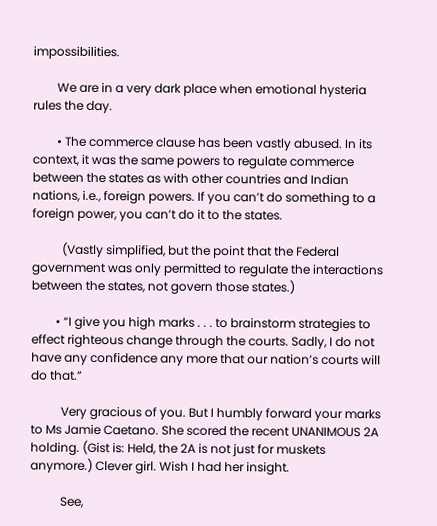impossibilities.

        We are in a very dark place when emotional hysteria rules the day.

        • The commerce clause has been vastly abused. In its context, it was the same powers to regulate commerce between the states as with other countries and Indian nations, i.e., foreign powers. If you can’t do something to a foreign power, you can’t do it to the states.

          (Vastly simplified, but the point that the Federal government was only permitted to regulate the interactions between the states, not govern those states.)

        • “I give you high marks . . . to brainstorm strategies to effect righteous change through the courts. Sadly, I do not have any confidence any more that our nation’s courts will do that.”

          Very gracious of you. But I humbly forward your marks to Ms Jamie Caetano. She scored the recent UNANIMOUS 2A holding. (Gist is: Held, the 2A is not just for muskets anymore.) Clever girl. Wish I had her insight.

          See,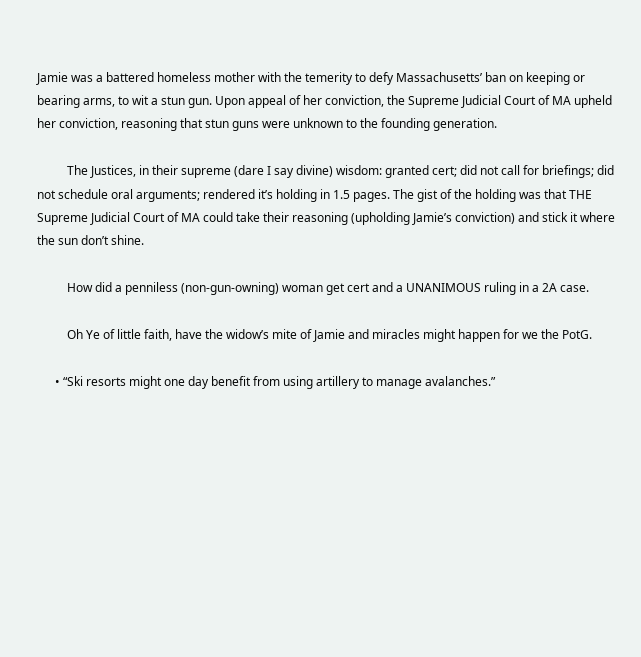Jamie was a battered homeless mother with the temerity to defy Massachusetts’ ban on keeping or bearing arms, to wit a stun gun. Upon appeal of her conviction, the Supreme Judicial Court of MA upheld her conviction, reasoning that stun guns were unknown to the founding generation.

          The Justices, in their supreme (dare I say divine) wisdom: granted cert; did not call for briefings; did not schedule oral arguments; rendered it’s holding in 1.5 pages. The gist of the holding was that THE Supreme Judicial Court of MA could take their reasoning (upholding Jamie’s conviction) and stick it where the sun don’t shine.

          How did a penniless (non-gun-owning) woman get cert and a UNANIMOUS ruling in a 2A case.

          Oh Ye of little faith, have the widow’s mite of Jamie and miracles might happen for we the PotG.

      • “Ski resorts might one day benefit from using artillery to manage avalanches.”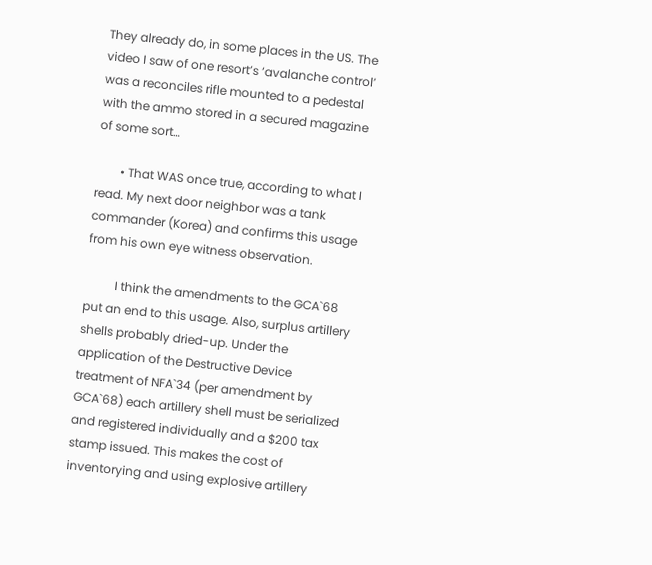They already do, in some places in the US. The video I saw of one resort’s ‘avalanche control’ was a reconciles rifle mounted to a pedestal with the ammo stored in a secured magazine of some sort…

        • That WAS once true, according to what I read. My next door neighbor was a tank commander (Korea) and confirms this usage from his own eye witness observation.

          I think the amendments to the GCA`68 put an end to this usage. Also, surplus artillery shells probably dried-up. Under the application of the Destructive Device treatment of NFA`34 (per amendment by GCA`68) each artillery shell must be serialized and registered individually and a $200 tax stamp issued. This makes the cost of inventorying and using explosive artillery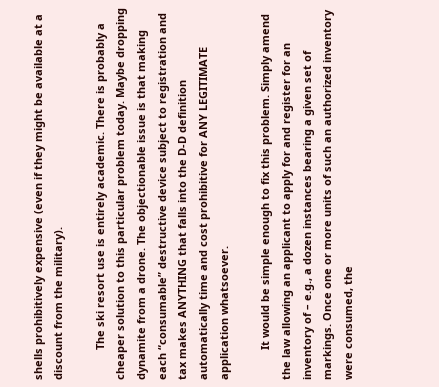shells prohibitively expensive (even if they might be available at a discount from the military).

          The ski resort use is entirely academic. There is probably a cheaper solution to this particular problem today. Maybe dropping dynamite from a drone. The objectionable issue is that making each “consumable” destructive device subject to registration and tax makes ANYTHING that falls into the D-D definition automatically time and cost prohibitive for ANY LEGITIMATE application whatsoever.

          It would be simple enough to fix this problem. Simply amend the law allowing an applicant to apply for and register for an inventory of – e.g., a dozen instances bearing a given set of markings. Once one or more units of such an authorized inventory were consumed, the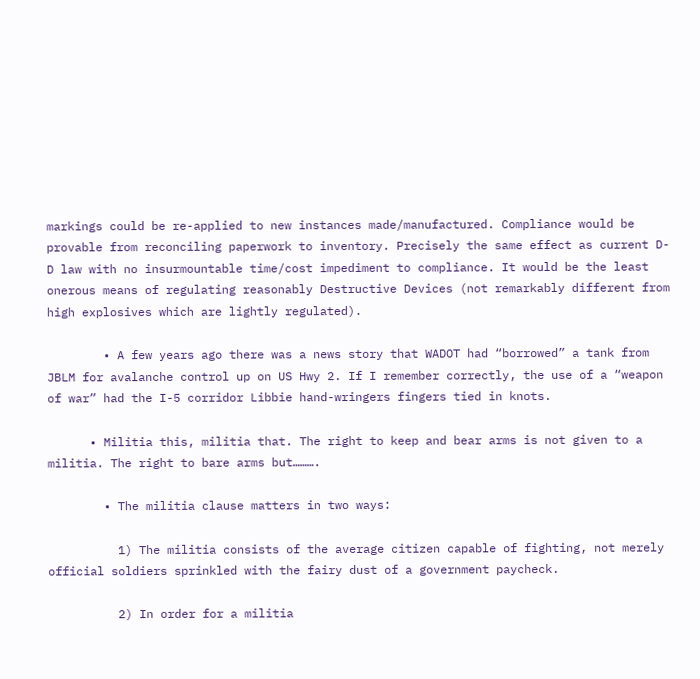markings could be re-applied to new instances made/manufactured. Compliance would be provable from reconciling paperwork to inventory. Precisely the same effect as current D-D law with no insurmountable time/cost impediment to compliance. It would be the least onerous means of regulating reasonably Destructive Devices (not remarkably different from high explosives which are lightly regulated).

        • A few years ago there was a news story that WADOT had “borrowed” a tank from JBLM for avalanche control up on US Hwy 2. If I remember correctly, the use of a “weapon of war” had the I-5 corridor Libbie hand-wringers fingers tied in knots.

      • Militia this, militia that. The right to keep and bear arms is not given to a militia. The right to bare arms but……….

        • The militia clause matters in two ways:

          1) The militia consists of the average citizen capable of fighting, not merely official soldiers sprinkled with the fairy dust of a government paycheck.

          2) In order for a militia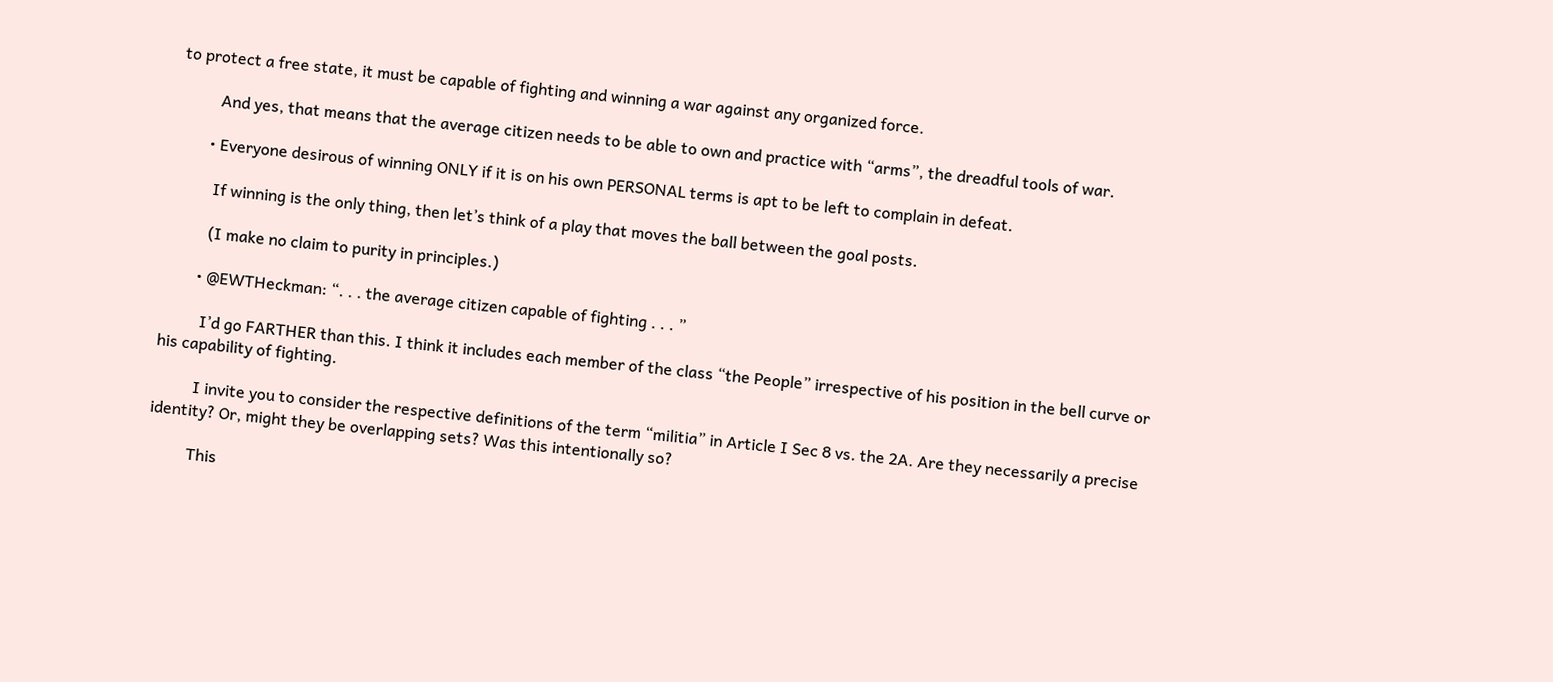to protect a free state, it must be capable of fighting and winning a war against any organized force.

          And yes, that means that the average citizen needs to be able to own and practice with “arms”, the dreadful tools of war.

        • Everyone desirous of winning ONLY if it is on his own PERSONAL terms is apt to be left to complain in defeat.

          If winning is the only thing, then let’s think of a play that moves the ball between the goal posts.

          (I make no claim to purity in principles.)

        • @EWTHeckman: “. . . the average citizen capable of fighting . . . ”

          I’d go FARTHER than this. I think it includes each member of the class “the People” irrespective of his position in the bell curve or his capability of fighting.

          I invite you to consider the respective definitions of the term “militia” in Article I Sec 8 vs. the 2A. Are they necessarily a precise identity? Or, might they be overlapping sets? Was this intentionally so?

          This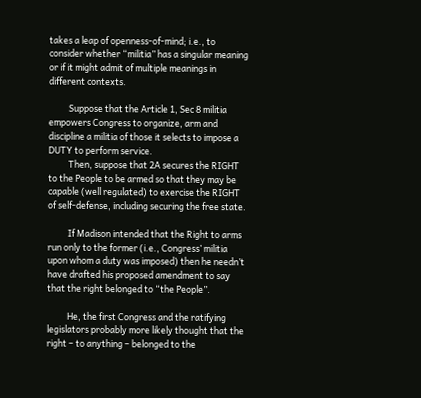takes a leap of openness-of-mind; i.e., to consider whether “militia” has a singular meaning or if it might admit of multiple meanings in different contexts.

          Suppose that the Article 1, Sec 8 militia empowers Congress to organize, arm and discipline a militia of those it selects to impose a DUTY to perform service.
          Then, suppose that 2A secures the RIGHT to the People to be armed so that they may be capable (well regulated) to exercise the RIGHT of self-defense, including securing the free state.

          If Madison intended that the Right to arms run only to the former (i.e., Congress’ militia upon whom a duty was imposed) then he needn’t have drafted his proposed amendment to say that the right belonged to “the People”.

          He, the first Congress and the ratifying legislators probably more likely thought that the right – to anything – belonged to the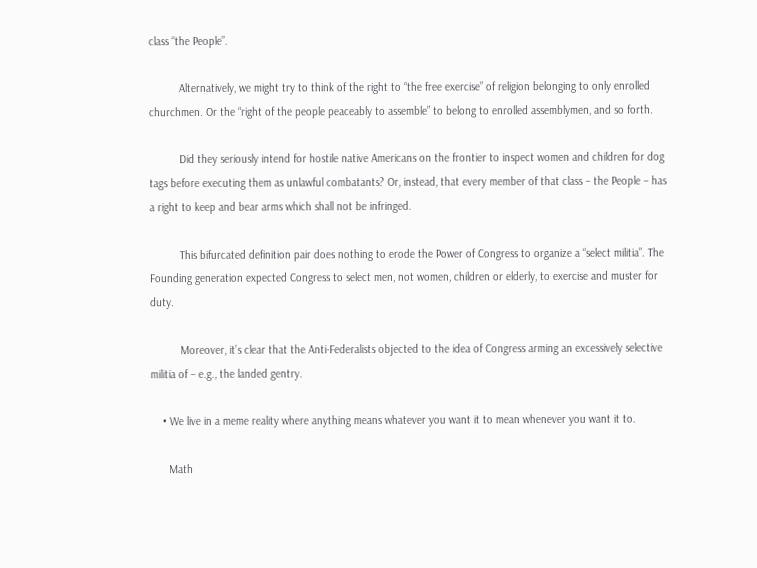class “the People”.

          Alternatively, we might try to think of the right to “the free exercise” of religion belonging to only enrolled churchmen. Or the “right of the people peaceably to assemble” to belong to enrolled assemblymen, and so forth.

          Did they seriously intend for hostile native Americans on the frontier to inspect women and children for dog tags before executing them as unlawful combatants? Or, instead, that every member of that class – the People – has a right to keep and bear arms which shall not be infringed.

          This bifurcated definition pair does nothing to erode the Power of Congress to organize a “select militia”. The Founding generation expected Congress to select men, not women, children or elderly, to exercise and muster for duty.

          Moreover, it’s clear that the Anti-Federalists objected to the idea of Congress arming an excessively selective militia of – e.g., the landed gentry.

    • We live in a meme reality where anything means whatever you want it to mean whenever you want it to.

      Math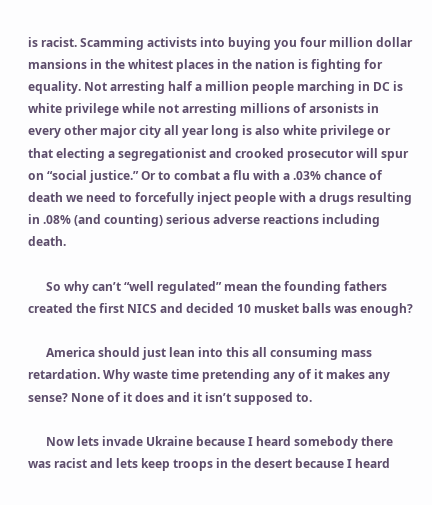is racist. Scamming activists into buying you four million dollar mansions in the whitest places in the nation is fighting for equality. Not arresting half a million people marching in DC is white privilege while not arresting millions of arsonists in every other major city all year long is also white privilege or that electing a segregationist and crooked prosecutor will spur on “social justice.” Or to combat a flu with a .03% chance of death we need to forcefully inject people with a drugs resulting in .08% (and counting) serious adverse reactions including death.

      So why can’t “well regulated” mean the founding fathers created the first NICS and decided 10 musket balls was enough?

      America should just lean into this all consuming mass retardation. Why waste time pretending any of it makes any sense? None of it does and it isn’t supposed to.

      Now lets invade Ukraine because I heard somebody there was racist and lets keep troops in the desert because I heard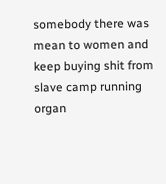somebody there was mean to women and keep buying shit from slave camp running organ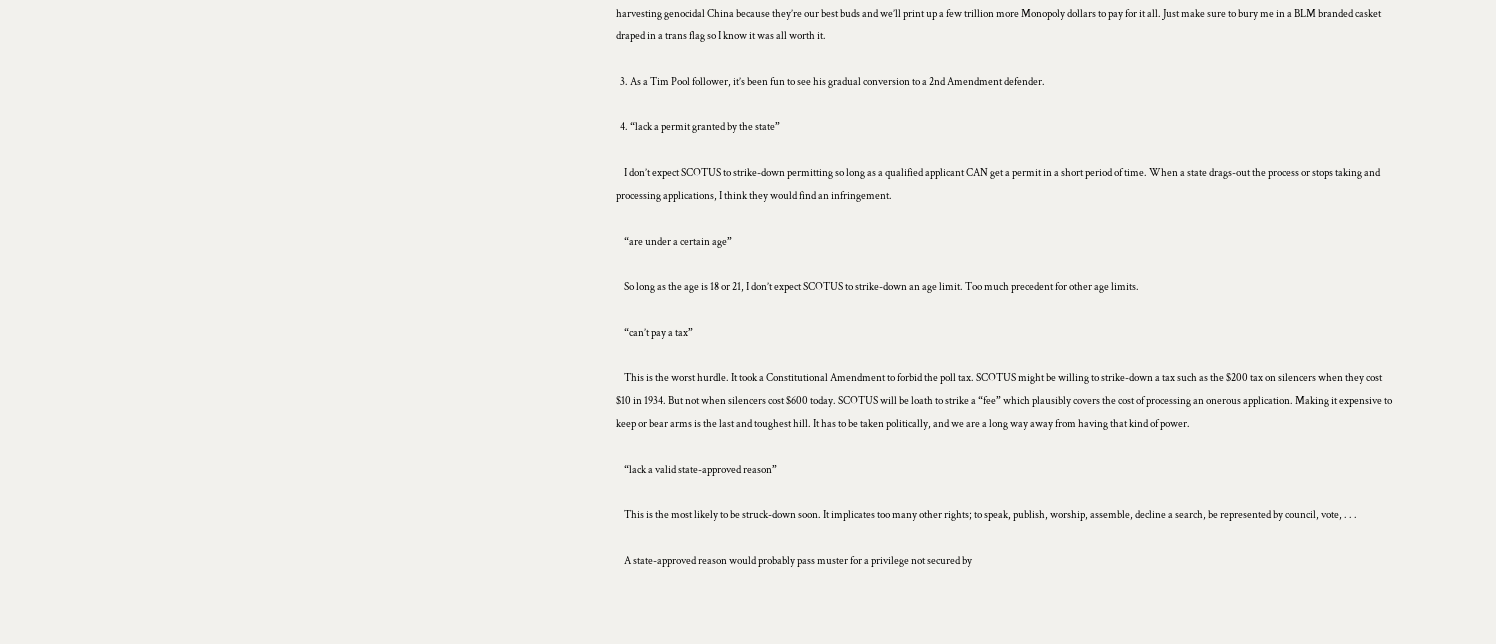harvesting genocidal China because they’re our best buds and we’ll print up a few trillion more Monopoly dollars to pay for it all. Just make sure to bury me in a BLM branded casket draped in a trans flag so I know it was all worth it.

  3. As a Tim Pool follower, it’s been fun to see his gradual conversion to a 2nd Amendment defender.

  4. “lack a permit granted by the state”

    I don’t expect SCOTUS to strike-down permitting so long as a qualified applicant CAN get a permit in a short period of time. When a state drags-out the process or stops taking and processing applications, I think they would find an infringement.

    “are under a certain age”

    So long as the age is 18 or 21, I don’t expect SCOTUS to strike-down an age limit. Too much precedent for other age limits.

    “can’t pay a tax”

    This is the worst hurdle. It took a Constitutional Amendment to forbid the poll tax. SCOTUS might be willing to strike-down a tax such as the $200 tax on silencers when they cost $10 in 1934. But not when silencers cost $600 today. SCOTUS will be loath to strike a “fee” which plausibly covers the cost of processing an onerous application. Making it expensive to keep or bear arms is the last and toughest hill. It has to be taken politically, and we are a long way away from having that kind of power.

    “lack a valid state-approved reason”

    This is the most likely to be struck-down soon. It implicates too many other rights; to speak, publish, worship, assemble, decline a search, be represented by council, vote, . . .

    A state-approved reason would probably pass muster for a privilege not secured by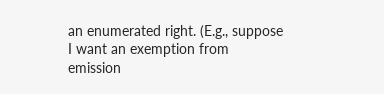an enumerated right. (E.g., suppose I want an exemption from emission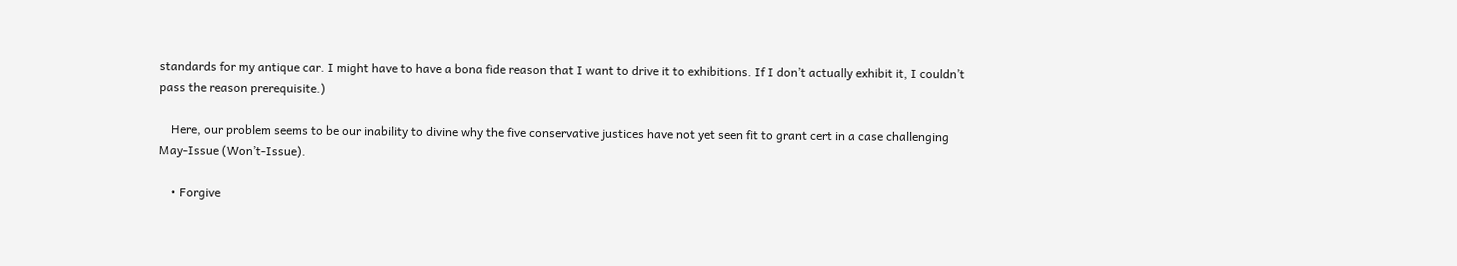standards for my antique car. I might have to have a bona fide reason that I want to drive it to exhibitions. If I don’t actually exhibit it, I couldn’t pass the reason prerequisite.)

    Here, our problem seems to be our inability to divine why the five conservative justices have not yet seen fit to grant cert in a case challenging May-Issue (Won’t-Issue).

    • Forgive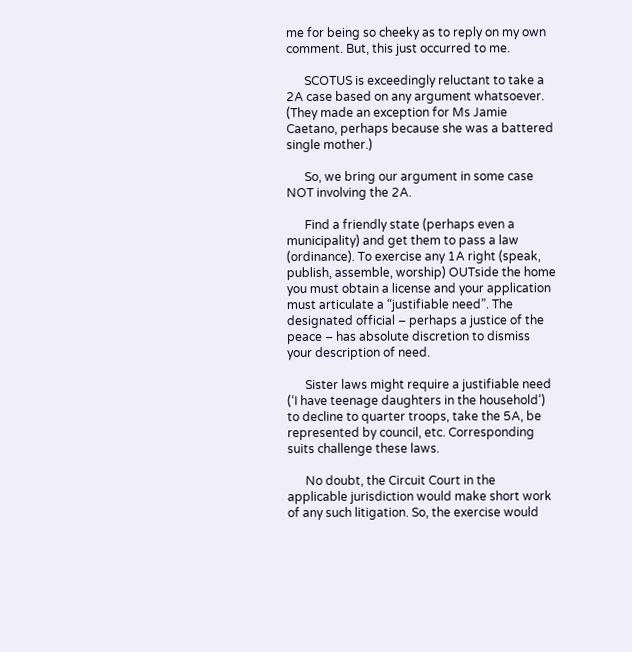me for being so cheeky as to reply on my own comment. But, this just occurred to me.

      SCOTUS is exceedingly reluctant to take a 2A case based on any argument whatsoever. (They made an exception for Ms Jamie Caetano, perhaps because she was a battered single mother.)

      So, we bring our argument in some case NOT involving the 2A.

      Find a friendly state (perhaps even a municipality) and get them to pass a law (ordinance). To exercise any 1A right (speak, publish, assemble, worship) OUTside the home you must obtain a license and your application must articulate a “justifiable need”. The designated official – perhaps a justice of the peace – has absolute discretion to dismiss your description of need.

      Sister laws might require a justifiable need (‘I have teenage daughters in the household’) to decline to quarter troops, take the 5A, be represented by council, etc. Corresponding suits challenge these laws.

      No doubt, the Circuit Court in the applicable jurisdiction would make short work of any such litigation. So, the exercise would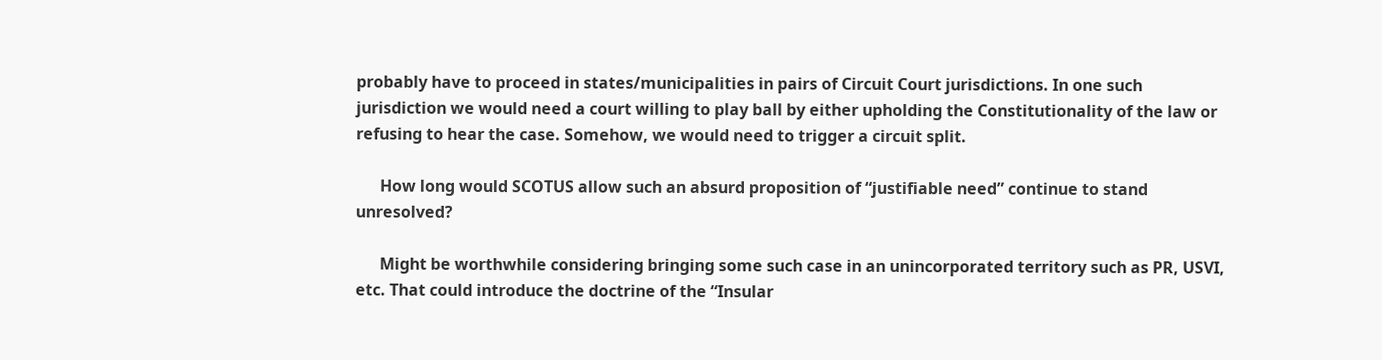probably have to proceed in states/municipalities in pairs of Circuit Court jurisdictions. In one such jurisdiction we would need a court willing to play ball by either upholding the Constitutionality of the law or refusing to hear the case. Somehow, we would need to trigger a circuit split.

      How long would SCOTUS allow such an absurd proposition of “justifiable need” continue to stand unresolved?

      Might be worthwhile considering bringing some such case in an unincorporated territory such as PR, USVI, etc. That could introduce the doctrine of the “Insular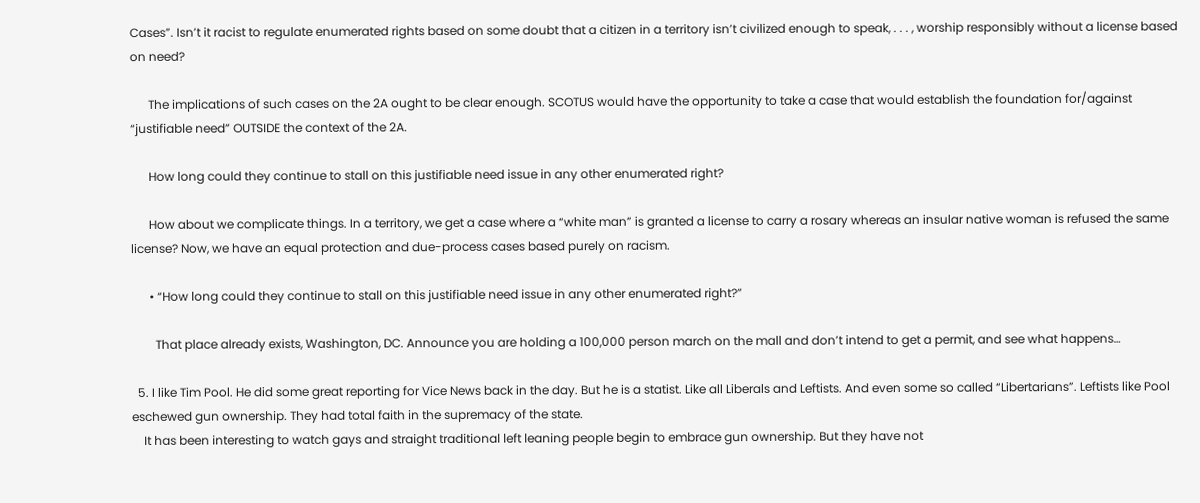Cases”. Isn’t it racist to regulate enumerated rights based on some doubt that a citizen in a territory isn’t civilized enough to speak, . . . , worship responsibly without a license based on need?

      The implications of such cases on the 2A ought to be clear enough. SCOTUS would have the opportunity to take a case that would establish the foundation for/against “justifiable need” OUTSIDE the context of the 2A.

      How long could they continue to stall on this justifiable need issue in any other enumerated right?

      How about we complicate things. In a territory, we get a case where a “white man” is granted a license to carry a rosary whereas an insular native woman is refused the same license? Now, we have an equal protection and due-process cases based purely on racism.

      • “How long could they continue to stall on this justifiable need issue in any other enumerated right?”

        That place already exists, Washington, DC. Announce you are holding a 100,000 person march on the mall and don’t intend to get a permit, and see what happens…

  5. I like Tim Pool. He did some great reporting for Vice News back in the day. But he is a statist. Like all Liberals and Leftists. And even some so called “Libertarians”. Leftists like Pool eschewed gun ownership. They had total faith in the supremacy of the state.
    It has been interesting to watch gays and straight traditional left leaning people begin to embrace gun ownership. But they have not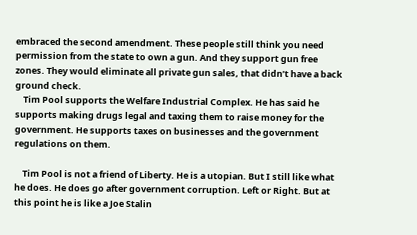embraced the second amendment. These people still think you need permission from the state to own a gun. And they support gun free zones. They would eliminate all private gun sales, that didn’t have a back ground check.
    Tim Pool supports the Welfare Industrial Complex. He has said he supports making drugs legal and taxing them to raise money for the government. He supports taxes on businesses and the government regulations on them.

    Tim Pool is not a friend of Liberty. He is a utopian. But I still like what he does. He does go after government corruption. Left or Right. But at this point he is like a Joe Stalin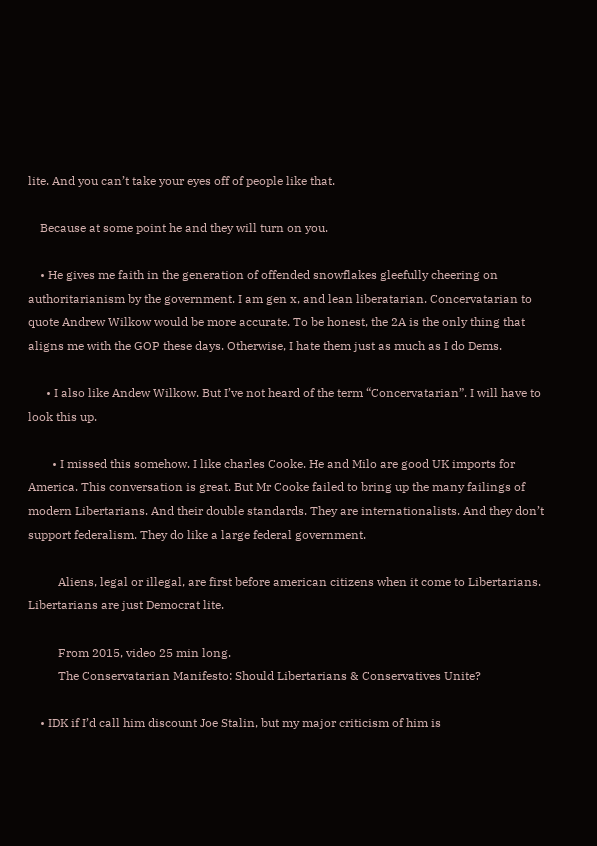lite. And you can’t take your eyes off of people like that.

    Because at some point he and they will turn on you.

    • He gives me faith in the generation of offended snowflakes gleefully cheering on authoritarianism by the government. I am gen x, and lean liberatarian. Concervatarian to quote Andrew Wilkow would be more accurate. To be honest, the 2A is the only thing that aligns me with the GOP these days. Otherwise, I hate them just as much as I do Dems.

      • I also like Andew Wilkow. But I’ve not heard of the term “Concervatarian”. I will have to look this up.

        • I missed this somehow. I like charles Cooke. He and Milo are good UK imports for America. This conversation is great. But Mr Cooke failed to bring up the many failings of modern Libertarians. And their double standards. They are internationalists. And they don’t support federalism. They do like a large federal government.

          Aliens, legal or illegal, are first before american citizens when it come to Libertarians. Libertarians are just Democrat lite.

          From 2015, video 25 min long.
          The Conservatarian Manifesto: Should Libertarians & Conservatives Unite?

    • IDK if I’d call him discount Joe Stalin, but my major criticism of him is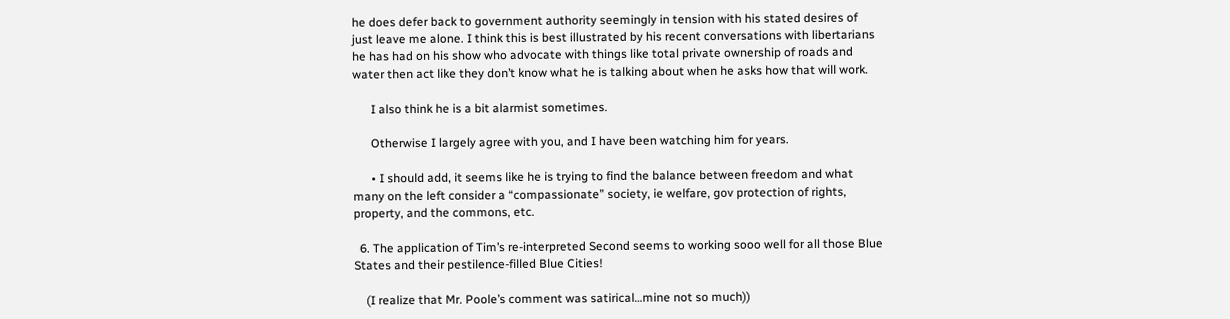he does defer back to government authority seemingly in tension with his stated desires of just leave me alone. I think this is best illustrated by his recent conversations with libertarians he has had on his show who advocate with things like total private ownership of roads and water then act like they don’t know what he is talking about when he asks how that will work.

      I also think he is a bit alarmist sometimes.

      Otherwise I largely agree with you, and I have been watching him for years.

      • I should add, it seems like he is trying to find the balance between freedom and what many on the left consider a “compassionate” society, ie welfare, gov protection of rights, property, and the commons, etc.

  6. The application of Tim’s re-interpreted Second seems to working sooo well for all those Blue States and their pestilence-filled Blue Cities!

    (I realize that Mr. Poole’s comment was satirical…mine not so much))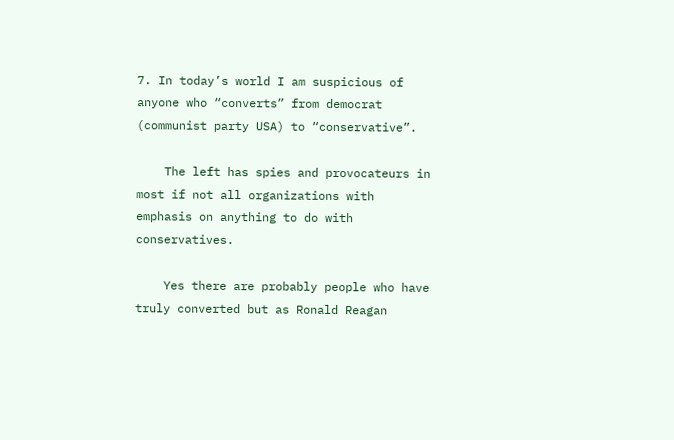7. In today’s world I am suspicious of anyone who “converts” from democrat (communist party USA) to “conservative”.

    The left has spies and provocateurs in most if not all organizations with emphasis on anything to do with conservatives.

    Yes there are probably people who have truly converted but as Ronald Reagan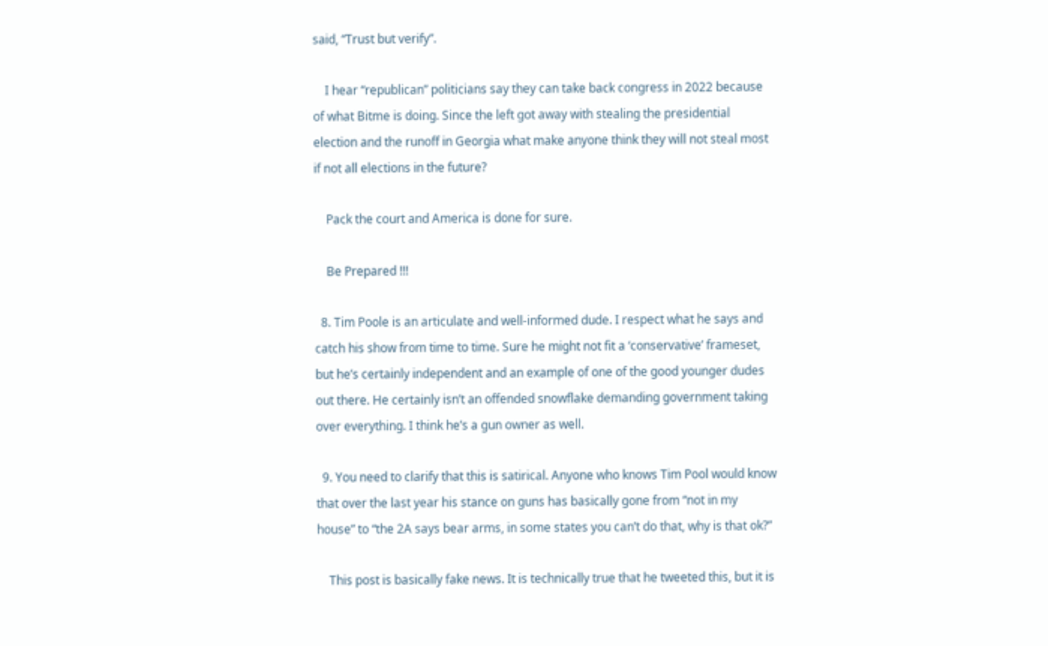said, “Trust but verify”.

    I hear “republican” politicians say they can take back congress in 2022 because of what Bitme is doing. Since the left got away with stealing the presidential election and the runoff in Georgia what make anyone think they will not steal most if not all elections in the future?

    Pack the court and America is done for sure.

    Be Prepared !!!

  8. Tim Poole is an articulate and well-informed dude. I respect what he says and catch his show from time to time. Sure he might not fit a ‘conservative’ frameset, but he’s certainly independent and an example of one of the good younger dudes out there. He certainly isn’t an offended snowflake demanding government taking over everything. I think he’s a gun owner as well.

  9. You need to clarify that this is satirical. Anyone who knows Tim Pool would know that over the last year his stance on guns has basically gone from “not in my house” to “the 2A says bear arms, in some states you can’t do that, why is that ok?”

    This post is basically fake news. It is technically true that he tweeted this, but it is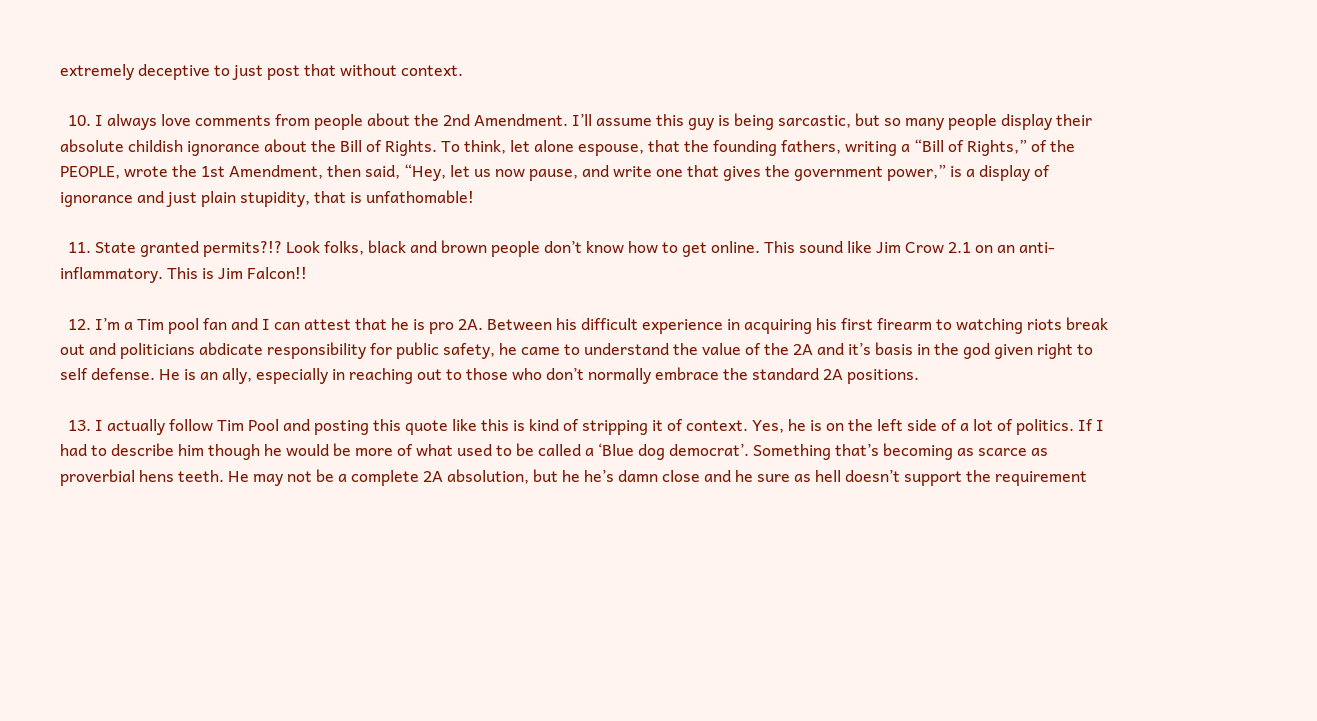extremely deceptive to just post that without context.

  10. I always love comments from people about the 2nd Amendment. I’ll assume this guy is being sarcastic, but so many people display their absolute childish ignorance about the Bill of Rights. To think, let alone espouse, that the founding fathers, writing a “Bill of Rights,” of the PEOPLE, wrote the 1st Amendment, then said, “Hey, let us now pause, and write one that gives the government power,” is a display of ignorance and just plain stupidity, that is unfathomable!

  11. State granted permits?!? Look folks, black and brown people don’t know how to get online. This sound like Jim Crow 2.1 on an anti-inflammatory. This is Jim Falcon!!

  12. I’m a Tim pool fan and I can attest that he is pro 2A. Between his difficult experience in acquiring his first firearm to watching riots break out and politicians abdicate responsibility for public safety, he came to understand the value of the 2A and it’s basis in the god given right to self defense. He is an ally, especially in reaching out to those who don’t normally embrace the standard 2A positions.

  13. I actually follow Tim Pool and posting this quote like this is kind of stripping it of context. Yes, he is on the left side of a lot of politics. If I had to describe him though he would be more of what used to be called a ‘Blue dog democrat’. Something that’s becoming as scarce as proverbial hens teeth. He may not be a complete 2A absolution, but he he’s damn close and he sure as hell doesn’t support the requirement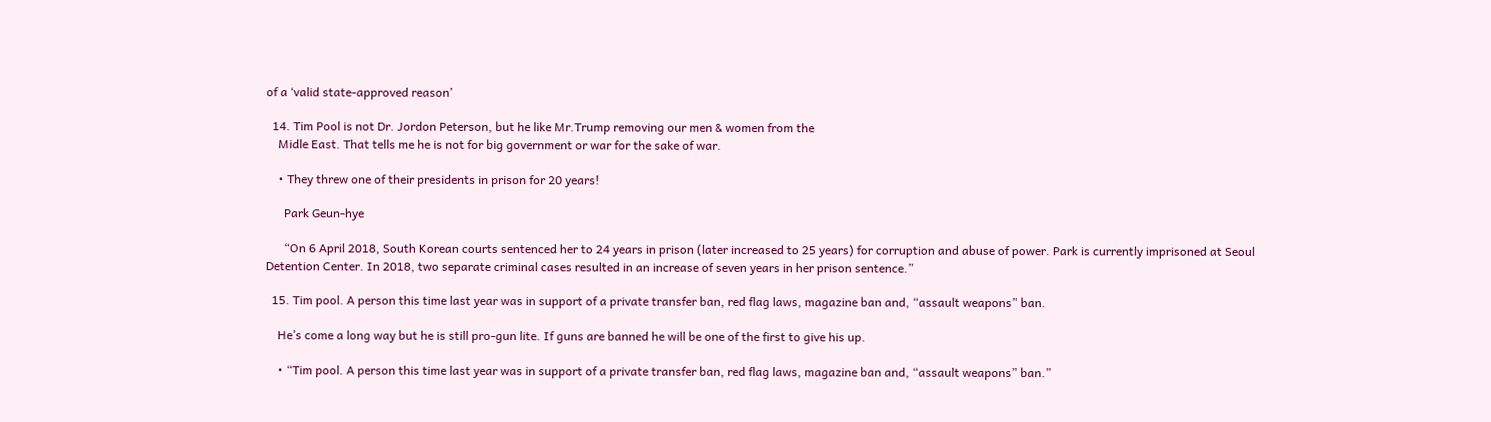of a ‘valid state-approved reason’

  14. Tim Pool is not Dr. Jordon Peterson, but he like Mr.Trump removing our men & women from the
    Midle East. That tells me he is not for big government or war for the sake of war.

    • They threw one of their presidents in prison for 20 years!

      Park Geun-hye

      “On 6 April 2018, South Korean courts sentenced her to 24 years in prison (later increased to 25 years) for corruption and abuse of power. Park is currently imprisoned at Seoul Detention Center. In 2018, two separate criminal cases resulted in an increase of seven years in her prison sentence.”

  15. Tim pool. A person this time last year was in support of a private transfer ban, red flag laws, magazine ban and, “assault weapons” ban.

    He’s come a long way but he is still pro-gun lite. If guns are banned he will be one of the first to give his up.

    • “Tim pool. A person this time last year was in support of a private transfer ban, red flag laws, magazine ban and, “assault weapons” ban.”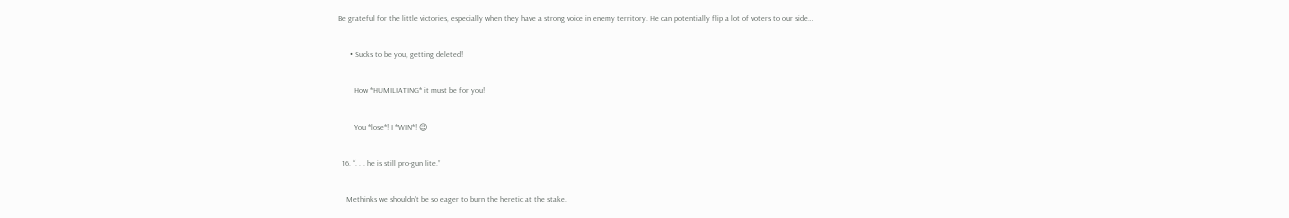Be grateful for the little victories, especially when they have a strong voice in enemy territory. He can potentially flip a lot of voters to our side…

      • Sucks to be you, getting deleted!

        How *HUMILIATING* it must be for you!

        You *lose*! I *WIN*! 😉

  16. “. . . he is still pro-gun lite.”

    Methinks we shouldn’t be so eager to burn the heretic at the stake.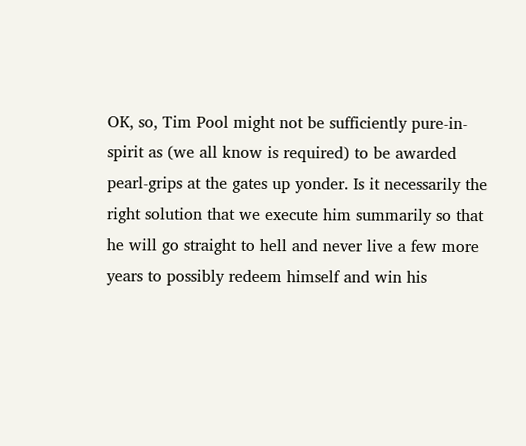OK, so, Tim Pool might not be sufficiently pure-in-spirit as (we all know is required) to be awarded pearl-grips at the gates up yonder. Is it necessarily the right solution that we execute him summarily so that he will go straight to hell and never live a few more years to possibly redeem himself and win his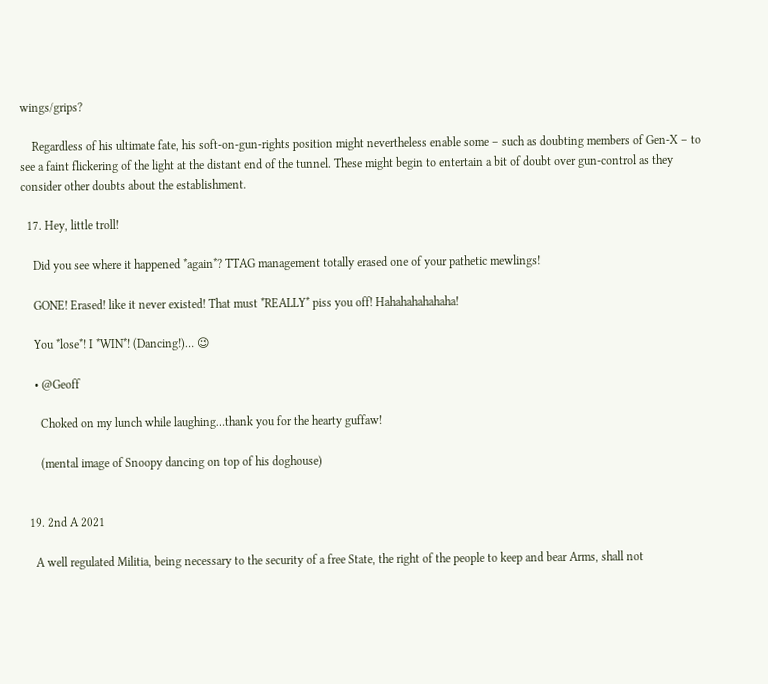wings/grips?

    Regardless of his ultimate fate, his soft-on-gun-rights position might nevertheless enable some – such as doubting members of Gen-X – to see a faint flickering of the light at the distant end of the tunnel. These might begin to entertain a bit of doubt over gun-control as they consider other doubts about the establishment.

  17. Hey, little troll!

    Did you see where it happened *again*? TTAG management totally erased one of your pathetic mewlings!

    GONE! Erased! like it never existed! That must *REALLY* piss you off! Hahahahahahaha!

    You *lose*! I *WIN*! (Dancing!)… 😉

    • @Geoff

      Choked on my lunch while laughing…thank you for the hearty guffaw!

      (mental image of Snoopy dancing on top of his doghouse)


  19. 2nd A 2021

    A well regulated Militia, being necessary to the security of a free State, the right of the people to keep and bear Arms, shall not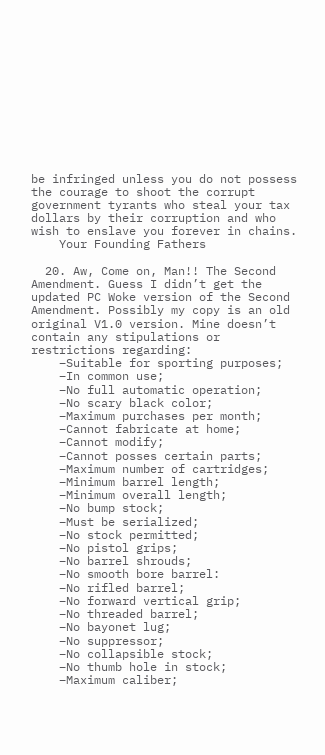be infringed unless you do not possess the courage to shoot the corrupt government tyrants who steal your tax dollars by their corruption and who wish to enslave you forever in chains.
    Your Founding Fathers

  20. Aw, Come on, Man!! The Second Amendment. Guess I didn’t get the updated PC Woke version of the Second Amendment. Possibly my copy is an old original V1.0 version. Mine doesn’t contain any stipulations or restrictions regarding:
    –Suitable for sporting purposes;
    –In common use;
    –No full automatic operation;
    –No scary black color;
    –Maximum purchases per month;
    –Cannot fabricate at home;
    –Cannot modify;
    –Cannot posses certain parts;
    –Maximum number of cartridges;
    –Minimum barrel length;
    –Minimum overall length;
    –No bump stock;
    –Must be serialized;
    –No stock permitted;
    –No pistol grips;
    –No barrel shrouds;
    –No smooth bore barrel:
    –No rifled barrel;
    –No forward vertical grip;
    –No threaded barrel;
    –No bayonet lug;
    –No suppressor;
    –No collapsible stock;
    –No thumb hole in stock;
    –Maximum caliber;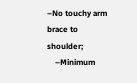–No touchy arm brace to shoulder;
    –Minimum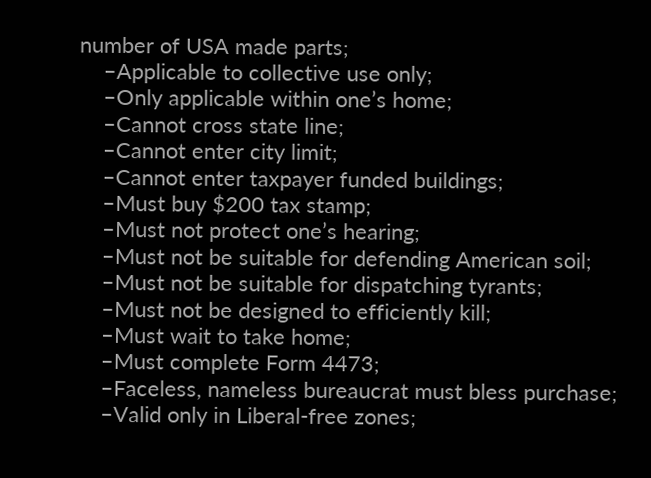number of USA made parts;
    –Applicable to collective use only;
    –Only applicable within one’s home;
    –Cannot cross state line;
    –Cannot enter city limit;
    –Cannot enter taxpayer funded buildings;
    –Must buy $200 tax stamp;
    –Must not protect one’s hearing;
    –Must not be suitable for defending American soil;
    –Must not be suitable for dispatching tyrants;
    –Must not be designed to efficiently kill;
    –Must wait to take home;
    –Must complete Form 4473;
    –Faceless, nameless bureaucrat must bless purchase;
    –Valid only in Liberal-free zones;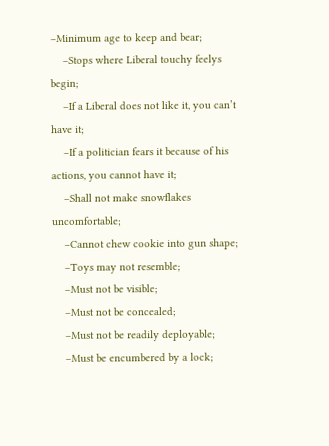–Minimum age to keep and bear;
    –Stops where Liberal touchy feelys begin;
    –If a Liberal does not like it, you can’t have it;
    –If a politician fears it because of his actions, you cannot have it;
    –Shall not make snowflakes uncomfortable;
    –Cannot chew cookie into gun shape;
    –Toys may not resemble;
    –Must not be visible;
    –Must not be concealed;
    –Must not be readily deployable;
    –Must be encumbered by a lock;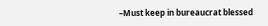–Must keep in bureaucrat blessed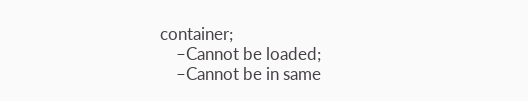container;
    –Cannot be loaded;
    –Cannot be in same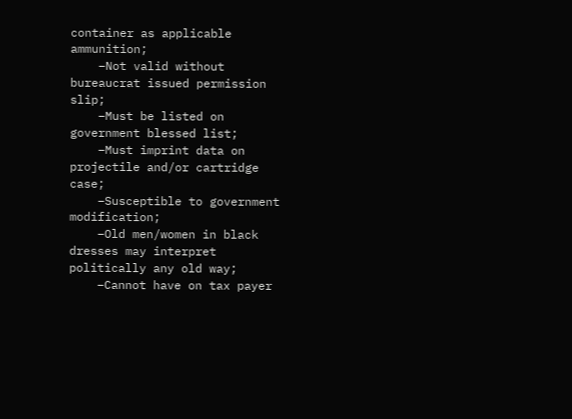container as applicable ammunition;
    –Not valid without bureaucrat issued permission slip;
    –Must be listed on government blessed list;
    –Must imprint data on projectile and/or cartridge case;
    –Susceptible to government modification;
    –Old men/women in black dresses may interpret politically any old way;
    –Cannot have on tax payer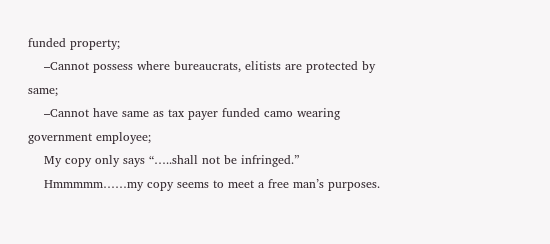funded property;
    –Cannot possess where bureaucrats, elitists are protected by same;
    –Cannot have same as tax payer funded camo wearing government employee;
    My copy only says “…..shall not be infringed.”
    Hmmmmm……my copy seems to meet a free man’s purposes.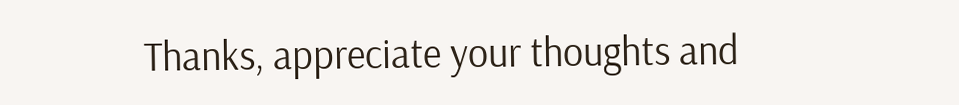Thanks, appreciate your thoughts and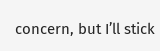concern, but I’ll stick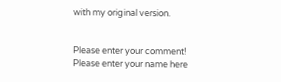with my original version.


Please enter your comment!
Please enter your name here